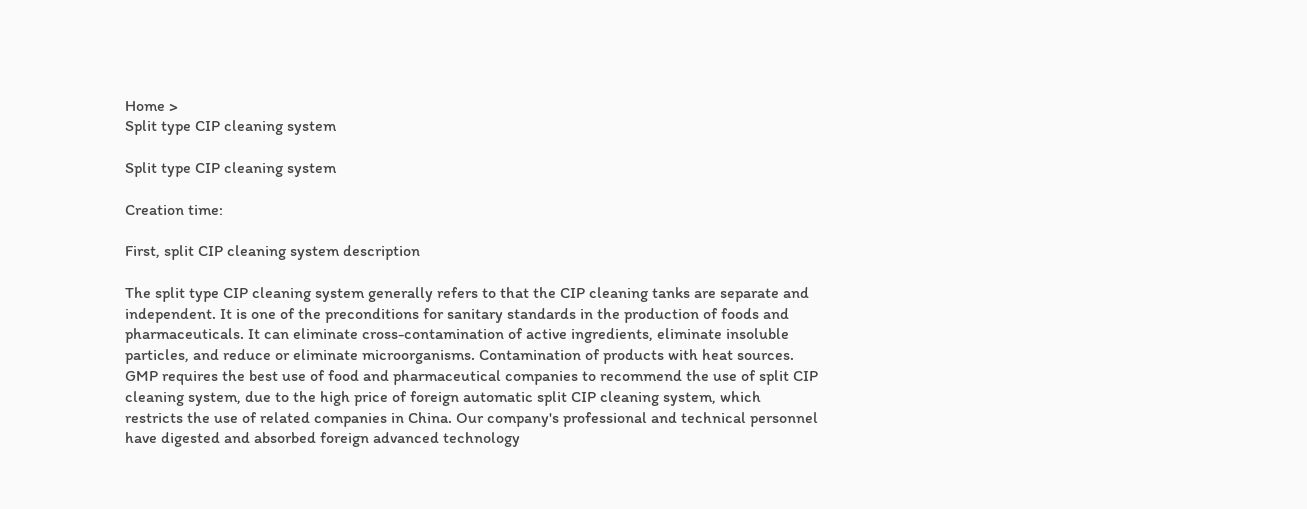Home >
Split type CIP cleaning system

Split type CIP cleaning system

Creation time:

First, split CIP cleaning system description

The split type CIP cleaning system generally refers to that the CIP cleaning tanks are separate and independent. It is one of the preconditions for sanitary standards in the production of foods and pharmaceuticals. It can eliminate cross-contamination of active ingredients, eliminate insoluble particles, and reduce or eliminate microorganisms. Contamination of products with heat sources. GMP requires the best use of food and pharmaceutical companies to recommend the use of split CIP cleaning system, due to the high price of foreign automatic split CIP cleaning system, which restricts the use of related companies in China. Our company's professional and technical personnel have digested and absorbed foreign advanced technology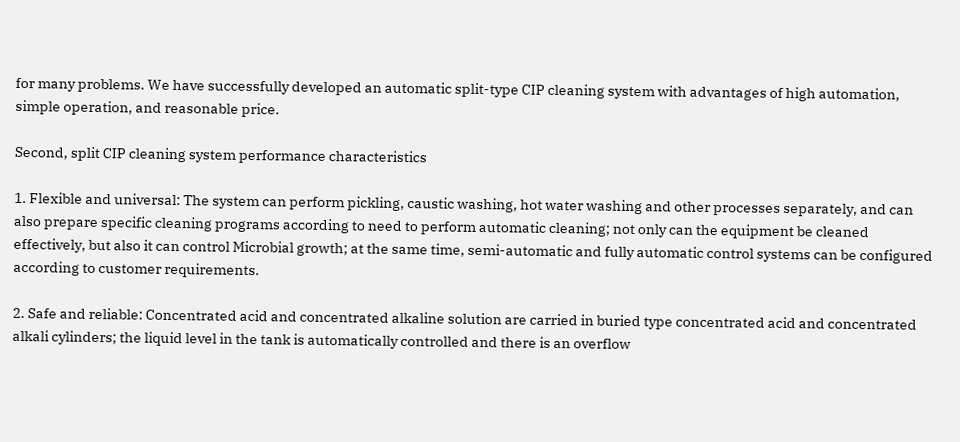for many problems. We have successfully developed an automatic split-type CIP cleaning system with advantages of high automation, simple operation, and reasonable price.

Second, split CIP cleaning system performance characteristics

1. Flexible and universal: The system can perform pickling, caustic washing, hot water washing and other processes separately, and can also prepare specific cleaning programs according to need to perform automatic cleaning; not only can the equipment be cleaned effectively, but also it can control Microbial growth; at the same time, semi-automatic and fully automatic control systems can be configured according to customer requirements.

2. Safe and reliable: Concentrated acid and concentrated alkaline solution are carried in buried type concentrated acid and concentrated alkali cylinders; the liquid level in the tank is automatically controlled and there is an overflow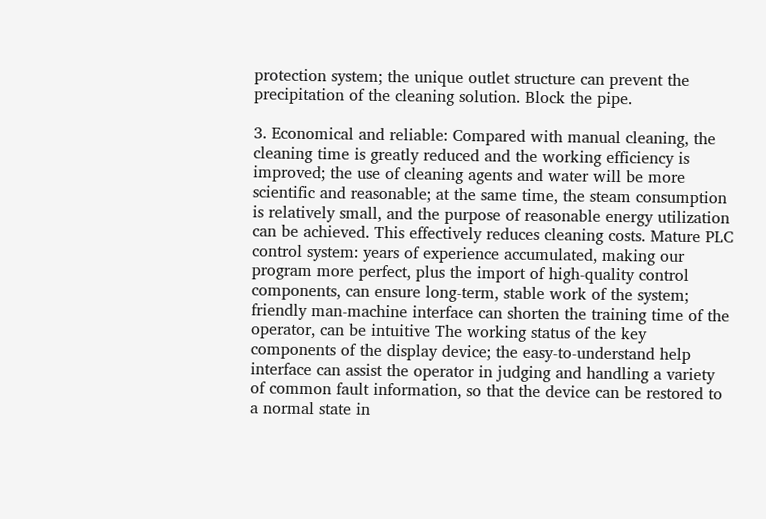protection system; the unique outlet structure can prevent the precipitation of the cleaning solution. Block the pipe.

3. Economical and reliable: Compared with manual cleaning, the cleaning time is greatly reduced and the working efficiency is improved; the use of cleaning agents and water will be more scientific and reasonable; at the same time, the steam consumption is relatively small, and the purpose of reasonable energy utilization can be achieved. This effectively reduces cleaning costs. Mature PLC control system: years of experience accumulated, making our program more perfect, plus the import of high-quality control components, can ensure long-term, stable work of the system; friendly man-machine interface can shorten the training time of the operator, can be intuitive The working status of the key components of the display device; the easy-to-understand help interface can assist the operator in judging and handling a variety of common fault information, so that the device can be restored to a normal state in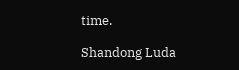time.

Shandong Luda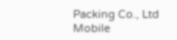Packing Co., Ltd
Mobile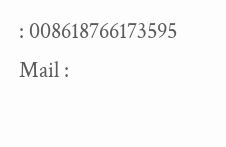: 008618766173595
Mail :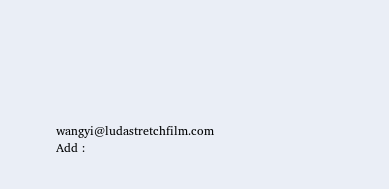wangyi@ludastretchfilm.com
Add :